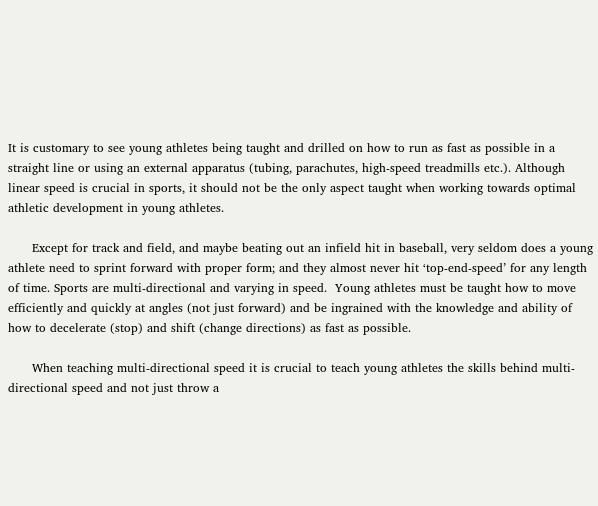It is customary to see young athletes being taught and drilled on how to run as fast as possible in a straight line or using an external apparatus (tubing, parachutes, high-speed treadmills etc.). Although linear speed is crucial in sports, it should not be the only aspect taught when working towards optimal athletic development in young athletes.

      Except for track and field, and maybe beating out an infield hit in baseball, very seldom does a young athlete need to sprint forward with proper form; and they almost never hit ‘top-end-speed’ for any length of time. Sports are multi-directional and varying in speed.  Young athletes must be taught how to move efficiently and quickly at angles (not just forward) and be ingrained with the knowledge and ability of how to decelerate (stop) and shift (change directions) as fast as possible.

      When teaching multi-directional speed it is crucial to teach young athletes the skills behind multi-directional speed and not just throw a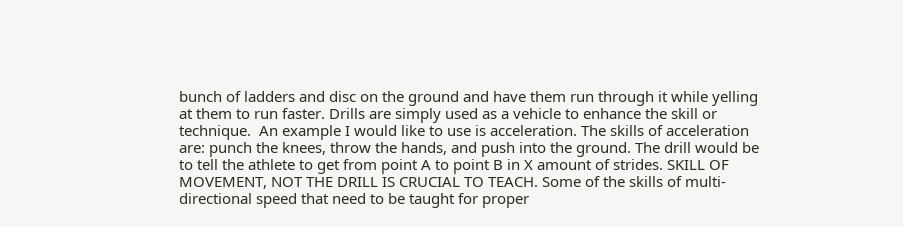bunch of ladders and disc on the ground and have them run through it while yelling at them to run faster. Drills are simply used as a vehicle to enhance the skill or technique.  An example I would like to use is acceleration. The skills of acceleration are: punch the knees, throw the hands, and push into the ground. The drill would be to tell the athlete to get from point A to point B in X amount of strides. SKILL OF MOVEMENT, NOT THE DRILL IS CRUCIAL TO TEACH. Some of the skills of multi-directional speed that need to be taught for proper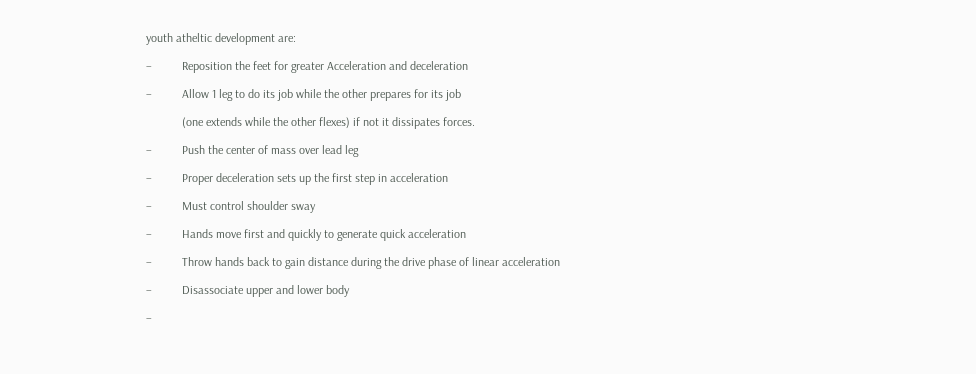youth atheltic development are:

–          Reposition the feet for greater Acceleration and deceleration

–          Allow 1 leg to do its job while the other prepares for its job

            (one extends while the other flexes) if not it dissipates forces.

–          Push the center of mass over lead leg

–          Proper deceleration sets up the first step in acceleration

–          Must control shoulder sway

–          Hands move first and quickly to generate quick acceleration

–          Throw hands back to gain distance during the drive phase of linear acceleration

–          Disassociate upper and lower body

–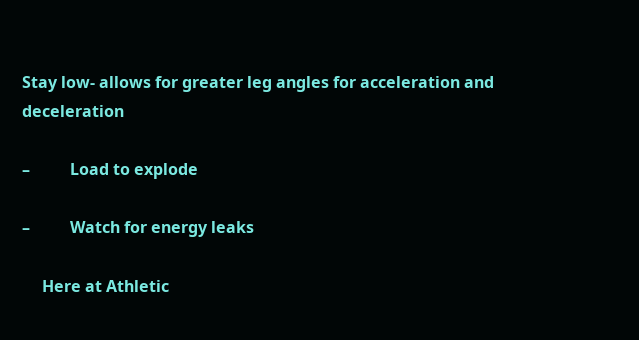Stay low- allows for greater leg angles for acceleration and deceleration

–          Load to explode

–          Watch for energy leaks

     Here at Athletic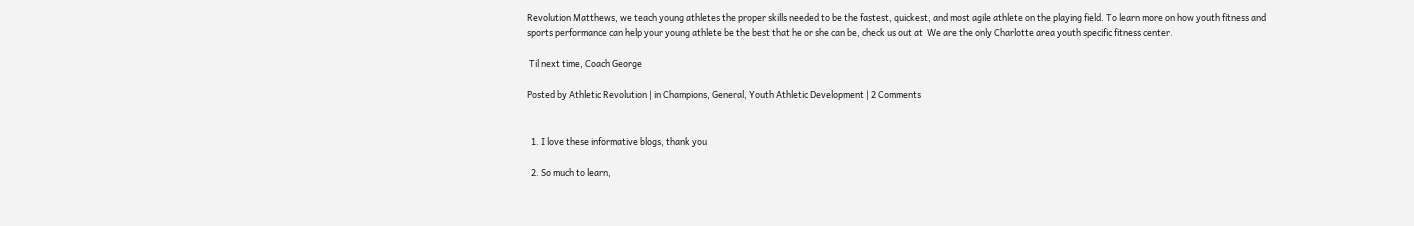Revolution Matthews, we teach young athletes the proper skills needed to be the fastest, quickest, and most agile athlete on the playing field. To learn more on how youth fitness and sports performance can help your young athlete be the best that he or she can be, check us out at  We are the only Charlotte area youth specific fitness center.

 Til next time, Coach George

Posted by Athletic Revolution | in Champions, General, Youth Athletic Development | 2 Comments


  1. I love these informative blogs, thank you

  2. So much to learn,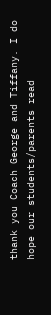thank you Coach George and Tiffany. I do hope our students/parents read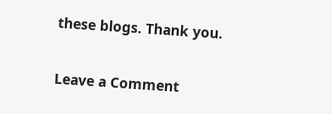these blogs. Thank you.


Leave a Comment